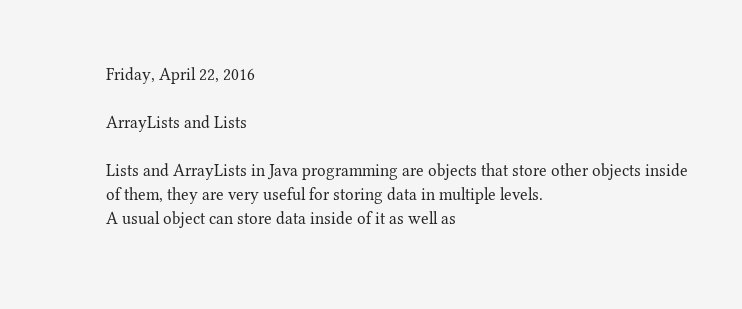Friday, April 22, 2016

ArrayLists and Lists

Lists and ArrayLists in Java programming are objects that store other objects inside of them, they are very useful for storing data in multiple levels.
A usual object can store data inside of it as well as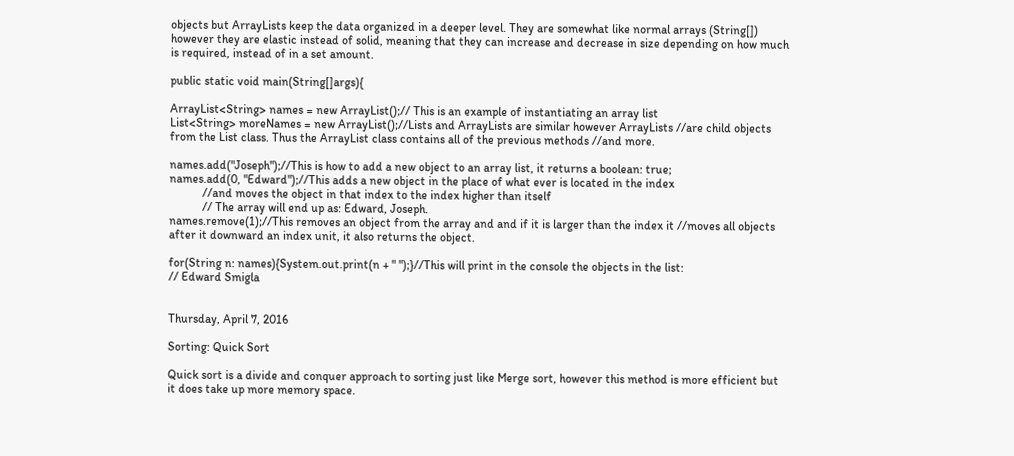objects but ArrayLists keep the data organized in a deeper level. They are somewhat like normal arrays (String[]) however they are elastic instead of solid, meaning that they can increase and decrease in size depending on how much is required, instead of in a set amount.

public static void main(String[]args){

ArrayList<String> names = new ArrayList();// This is an example of instantiating an array list
List<String> moreNames = new ArrayList();//Lists and ArrayLists are similar however ArrayLists //are child objects from the List class. Thus the ArrayList class contains all of the previous methods //and more.

names.add("Joseph");//This is how to add a new object to an array list, it returns a boolean: true;
names.add(0, "Edward");//This adds a new object in the place of what ever is located in the index
           //and moves the object in that index to the index higher than itself
           // The array will end up as: Edward, Joseph.
names.remove(1);//This removes an object from the array and and if it is larger than the index it //moves all objects after it downward an index unit, it also returns the object.

for(String n: names){System.out.print(n + " ");}//This will print in the console the objects in the list:
// Edward Smigla


Thursday, April 7, 2016

Sorting: Quick Sort

Quick sort is a divide and conquer approach to sorting just like Merge sort, however this method is more efficient but it does take up more memory space.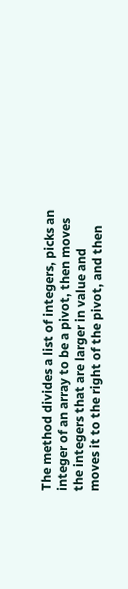The method divides a list of integers, picks an integer of an array to be a pivot, then moves the integers that are larger in value and moves it to the right of the pivot, and then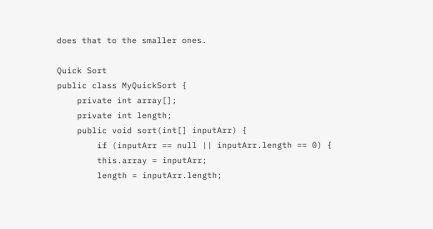does that to the smaller ones.

Quick Sort
public class MyQuickSort {
    private int array[];
    private int length;
    public void sort(int[] inputArr) {
        if (inputArr == null || inputArr.length == 0) {
        this.array = inputArr;
        length = inputArr.length;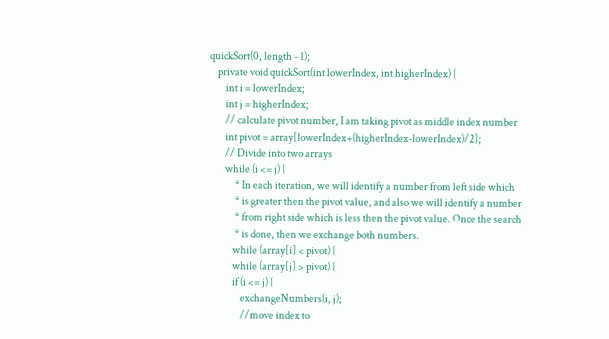quickSort(0, length - 1);
    private void quickSort(int lowerIndex, int higherIndex) {
        int i = lowerIndex;
        int j = higherIndex;
        // calculate pivot number, I am taking pivot as middle index number
        int pivot = array[lowerIndex+(higherIndex-lowerIndex)/2];
        // Divide into two arrays
        while (i <= j) {
             * In each iteration, we will identify a number from left side which
             * is greater then the pivot value, and also we will identify a number
             * from right side which is less then the pivot value. Once the search
             * is done, then we exchange both numbers.
            while (array[i] < pivot) {
            while (array[j] > pivot) {
            if (i <= j) {
                exchangeNumbers(i, j);
                //move index to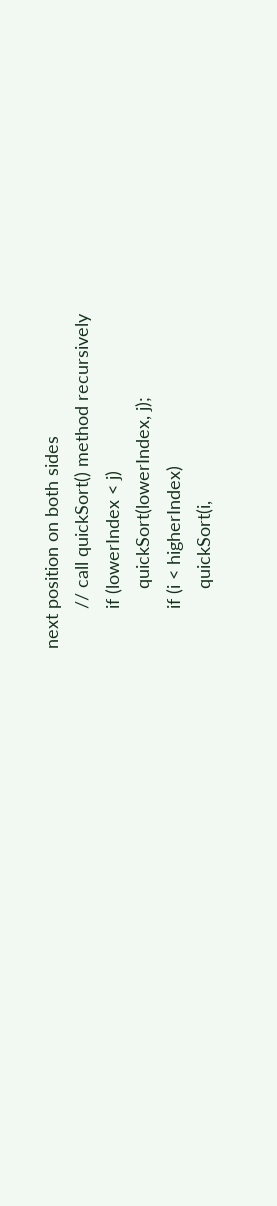next position on both sides
        // call quickSort() method recursively
        if (lowerIndex < j)
            quickSort(lowerIndex, j);
        if (i < higherIndex)
            quickSort(i,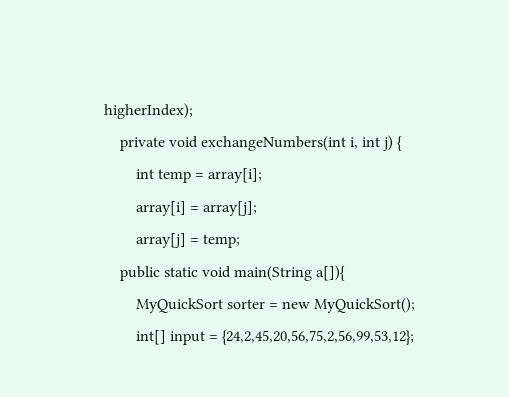higherIndex);
    private void exchangeNumbers(int i, int j) {
        int temp = array[i];
        array[i] = array[j];
        array[j] = temp;
    public static void main(String a[]){
        MyQuickSort sorter = new MyQuickSort();
        int[] input = {24,2,45,20,56,75,2,56,99,53,12};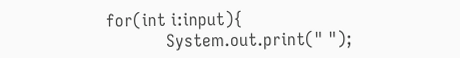for(int i:input){
            System.out.print(" ");